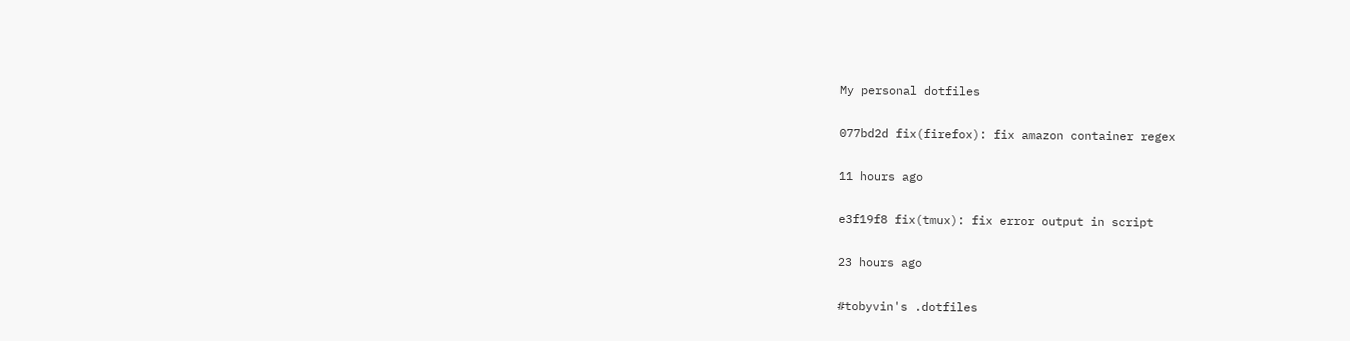My personal dotfiles

077bd2d fix(firefox): fix amazon container regex

11 hours ago

e3f19f8 fix(tmux): fix error output in script

23 hours ago

#tobyvin's .dotfiles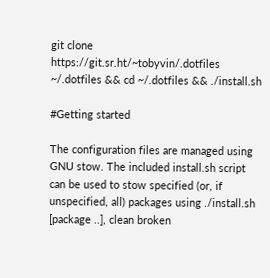git clone https://git.sr.ht/~tobyvin/.dotfiles ~/.dotfiles && cd ~/.dotfiles && ./install.sh

#Getting started

The configuration files are managed using GNU stow. The included install.sh script can be used to stow specified (or, if unspecified, all) packages using ./install.sh [package ..], clean broken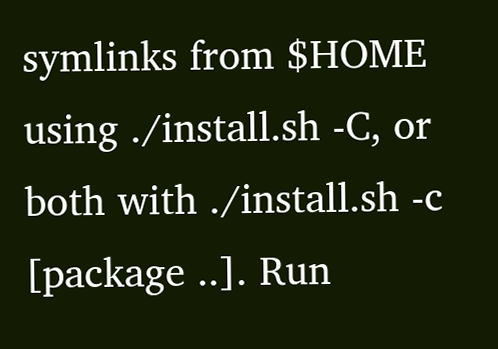symlinks from $HOME using ./install.sh -C, or both with ./install.sh -c [package ..]. Run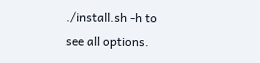./install.sh -h to see all options.